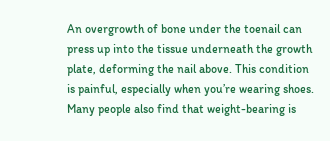An overgrowth of bone under the toenail can press up into the tissue underneath the growth plate, deforming the nail above. This condition is painful, especially when you’re wearing shoes. Many people also find that weight-bearing is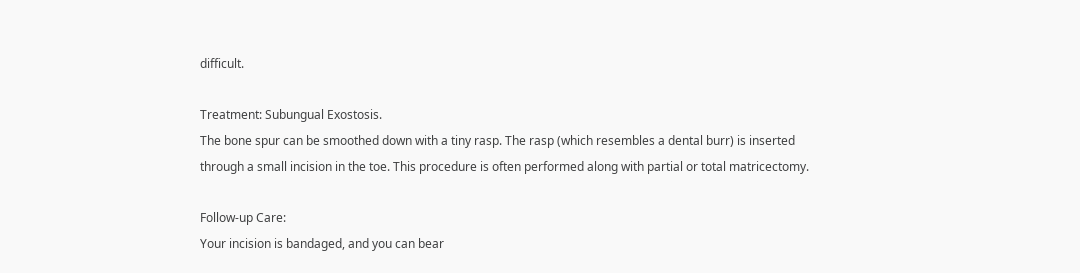difficult.

Treatment: Subungual Exostosis.
The bone spur can be smoothed down with a tiny rasp. The rasp (which resembles a dental burr) is inserted through a small incision in the toe. This procedure is often performed along with partial or total matricectomy.

Follow-up Care:
Your incision is bandaged, and you can bear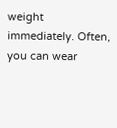weight immediately. Often, you can wear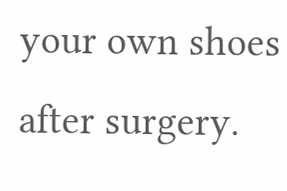your own shoes after surgery.